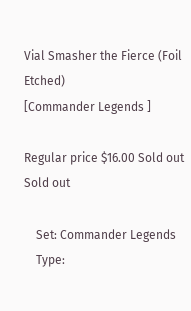Vial Smasher the Fierce (Foil Etched)
[Commander Legends ]

Regular price $16.00 Sold out
Sold out

    Set: Commander Legends
    Type: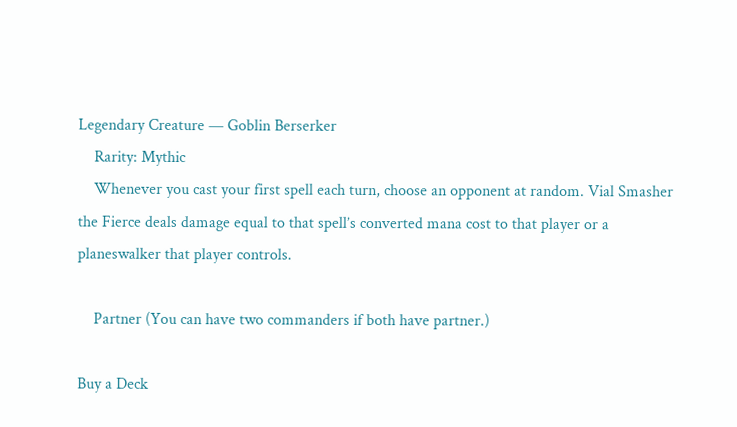Legendary Creature — Goblin Berserker
    Rarity: Mythic
    Whenever you cast your first spell each turn, choose an opponent at random. Vial Smasher the Fierce deals damage equal to that spell’s converted mana cost to that player or a planeswalker that player controls.

    Partner (You can have two commanders if both have partner.)

Buy a Deck